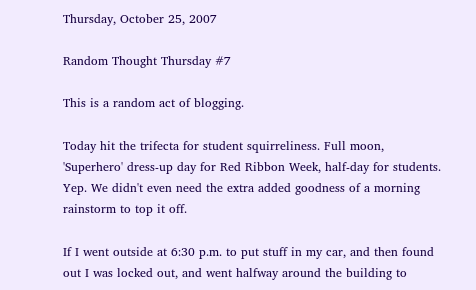Thursday, October 25, 2007

Random Thought Thursday #7

This is a random act of blogging.

Today hit the trifecta for student squirreliness. Full moon, 'Superhero' dress-up day for Red Ribbon Week, half-day for students. Yep. We didn't even need the extra added goodness of a morning rainstorm to top it off.

If I went outside at 6:30 p.m. to put stuff in my car, and then found out I was locked out, and went halfway around the building to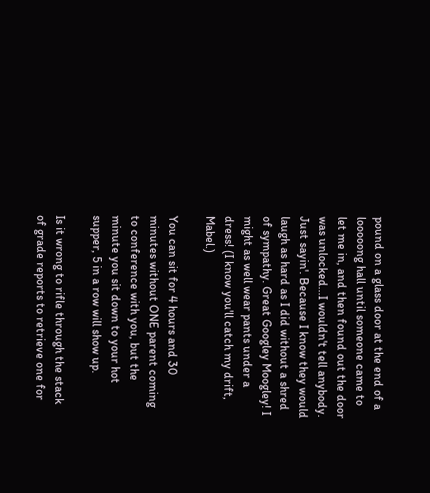pound on a glass door at the end of a looooong hall until someone came to let me in, and then found out the door was unlocked...I wouldn't tell anybody. Just sayin'. Because I know they would laugh as hard as I did without a shred of sympathy. Great Googley Moogley! I might as well wear pants under a dress! (I know you'll catch my drift, Mabel.)

You can sit for 4 hours and 30 minutes without ONE parent coming to conference with you, but the minute you sit down to your hot supper, 5 in a row will show up.

Is it wrong to rifle through the stack of grade reports to retrieve one for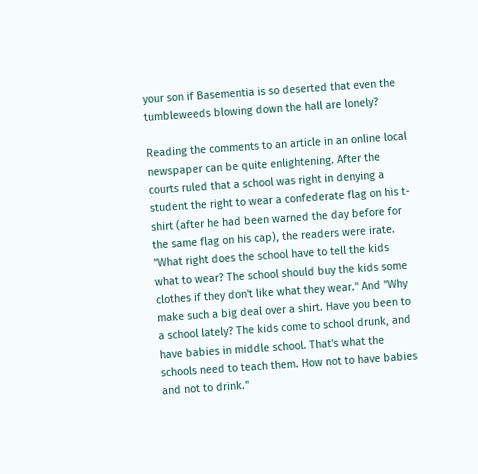your son if Basementia is so deserted that even the tumbleweeds blowing down the hall are lonely?

Reading the comments to an article in an online local newspaper can be quite enlightening. After the courts ruled that a school was right in denying a student the right to wear a confederate flag on his t-shirt (after he had been warned the day before for the same flag on his cap), the readers were irate. "What right does the school have to tell the kids what to wear? The school should buy the kids some clothes if they don't like what they wear." And "Why make such a big deal over a shirt. Have you been to a school lately? The kids come to school drunk, and have babies in middle school. That's what the schools need to teach them. How not to have babies and not to drink."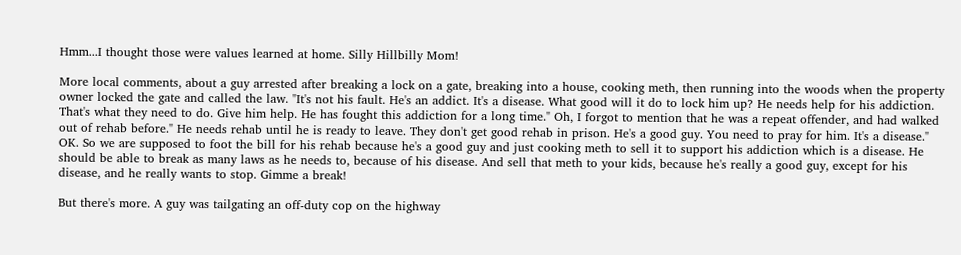Hmm...I thought those were values learned at home. Silly Hillbilly Mom!

More local comments, about a guy arrested after breaking a lock on a gate, breaking into a house, cooking meth, then running into the woods when the property owner locked the gate and called the law. "It's not his fault. He's an addict. It's a disease. What good will it do to lock him up? He needs help for his addiction. That's what they need to do. Give him help. He has fought this addiction for a long time." Oh, I forgot to mention that he was a repeat offender, and had walked out of rehab before." He needs rehab until he is ready to leave. They don't get good rehab in prison. He's a good guy. You need to pray for him. It's a disease." OK. So we are supposed to foot the bill for his rehab because he's a good guy and just cooking meth to sell it to support his addiction which is a disease. He should be able to break as many laws as he needs to, because of his disease. And sell that meth to your kids, because he's really a good guy, except for his disease, and he really wants to stop. Gimme a break!

But there's more. A guy was tailgating an off-duty cop on the highway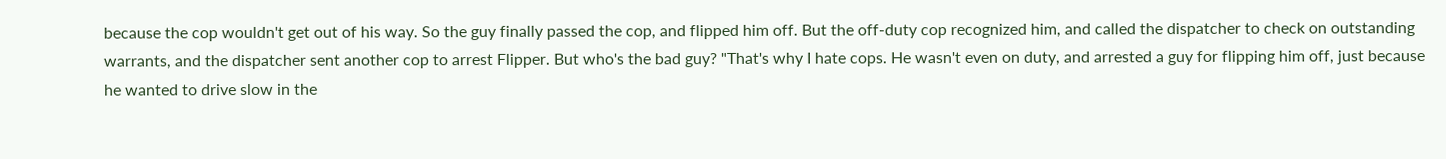because the cop wouldn't get out of his way. So the guy finally passed the cop, and flipped him off. But the off-duty cop recognized him, and called the dispatcher to check on outstanding warrants, and the dispatcher sent another cop to arrest Flipper. But who's the bad guy? "That's why I hate cops. He wasn't even on duty, and arrested a guy for flipping him off, just because he wanted to drive slow in the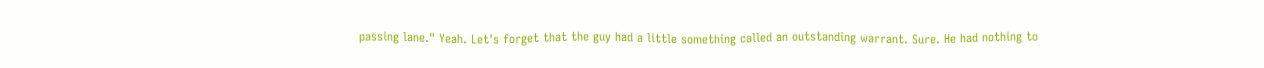passing lane." Yeah. Let's forget that the guy had a little something called an outstanding warrant. Sure. He had nothing to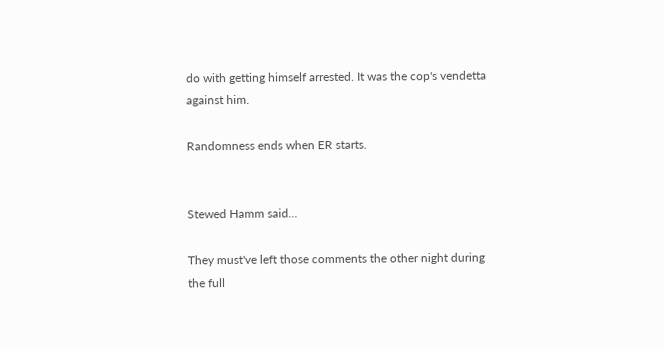do with getting himself arrested. It was the cop's vendetta against him.

Randomness ends when ER starts.


Stewed Hamm said...

They must've left those comments the other night during the full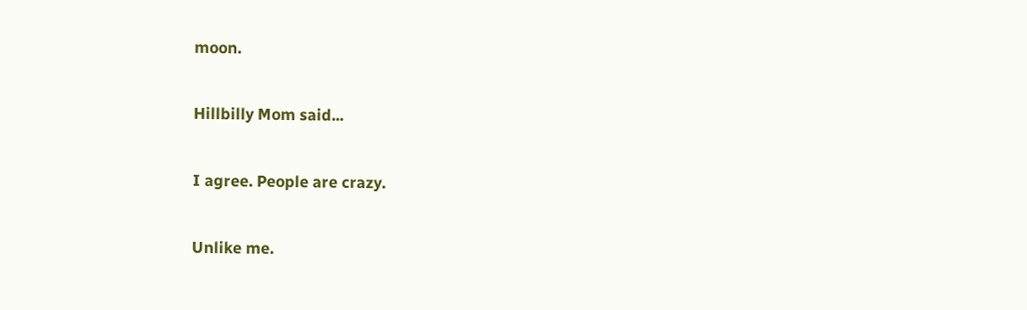moon.

Hillbilly Mom said...

I agree. People are crazy.

Unlike me.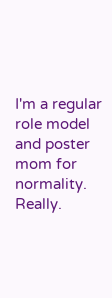I'm a regular role model and poster mom for normality. Really.